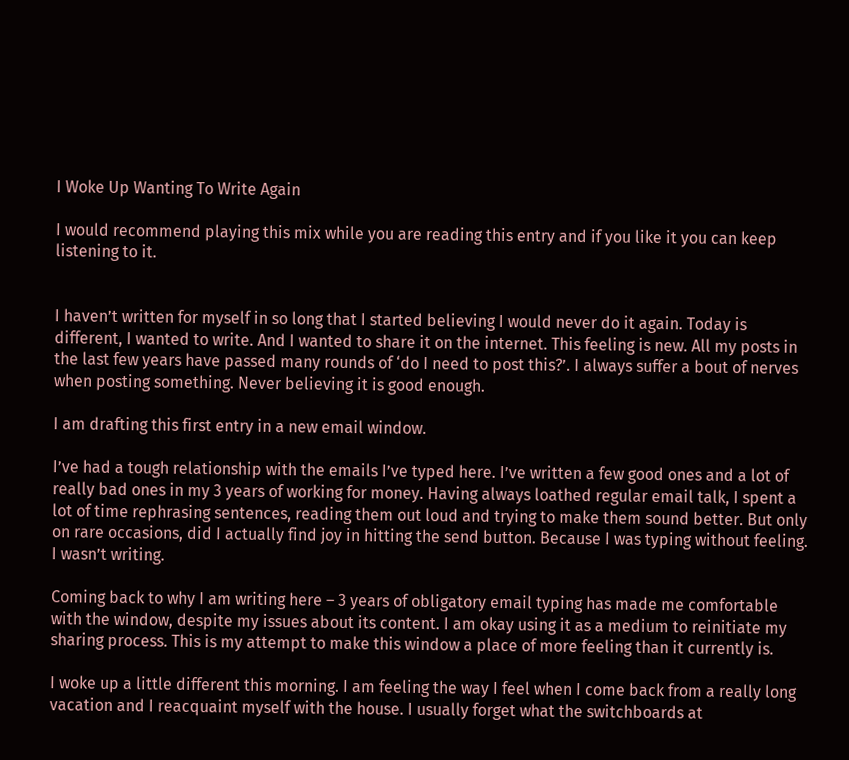I Woke Up Wanting To Write Again

I would recommend playing this mix while you are reading this entry and if you like it you can keep listening to it.


I haven’t written for myself in so long that I started believing I would never do it again. Today is different, I wanted to write. And I wanted to share it on the internet. This feeling is new. All my posts in the last few years have passed many rounds of ‘do I need to post this?’. I always suffer a bout of nerves when posting something. Never believing it is good enough.

I am drafting this first entry in a new email window.

I’ve had a tough relationship with the emails I’ve typed here. I’ve written a few good ones and a lot of really bad ones in my 3 years of working for money. Having always loathed regular email talk, I spent a lot of time rephrasing sentences, reading them out loud and trying to make them sound better. But only on rare occasions, did I actually find joy in hitting the send button. Because I was typing without feeling. I wasn’t writing.

Coming back to why I am writing here – 3 years of obligatory email typing has made me comfortable with the window, despite my issues about its content. I am okay using it as a medium to reinitiate my sharing process. This is my attempt to make this window a place of more feeling than it currently is.

I woke up a little different this morning. I am feeling the way I feel when I come back from a really long vacation and I reacquaint myself with the house. I usually forget what the switchboards at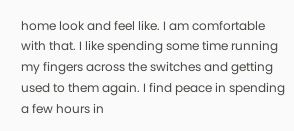home look and feel like. I am comfortable with that. I like spending some time running my fingers across the switches and getting used to them again. I find peace in spending a few hours in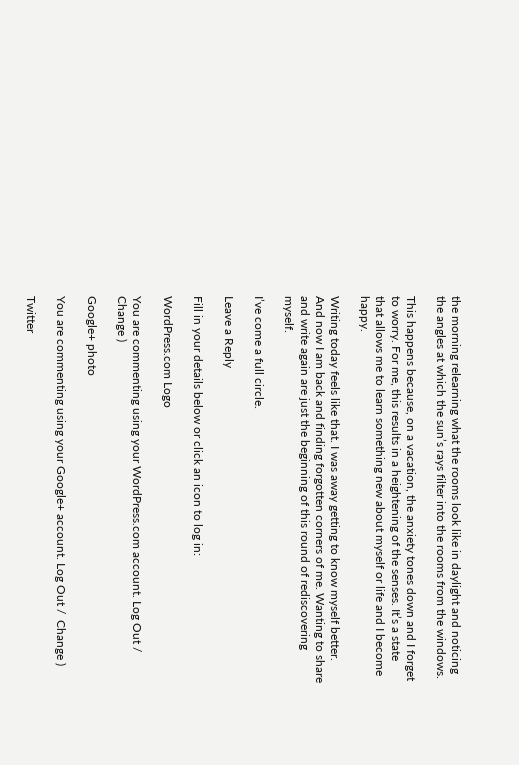the morning relearning what the rooms look like in daylight and noticing the angles at which the sun’s rays filter into the rooms from the windows.

This happens because, on a vacation, the anxiety tones down and I forget to worry. For me, this results in a heightening of the senses. It’s a state that allows me to learn something new about myself or life and I become happy.

Writing today feels like that. I was away getting to know myself better. And now I am back and finding forgotten corners of me. Wanting to share and write again are just the beginning of this round of rediscovering myself.

I’ve come a full circle.

Leave a Reply

Fill in your details below or click an icon to log in:

WordPress.com Logo

You are commenting using your WordPress.com account. Log Out /  Change )

Google+ photo

You are commenting using your Google+ account. Log Out /  Change )

Twitter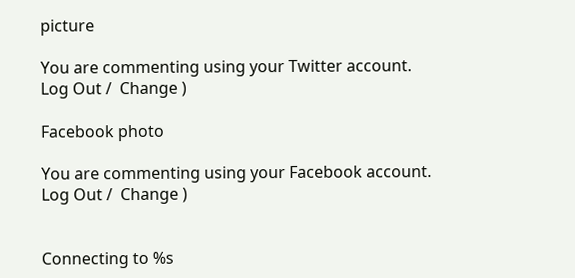picture

You are commenting using your Twitter account. Log Out /  Change )

Facebook photo

You are commenting using your Facebook account. Log Out /  Change )


Connecting to %s